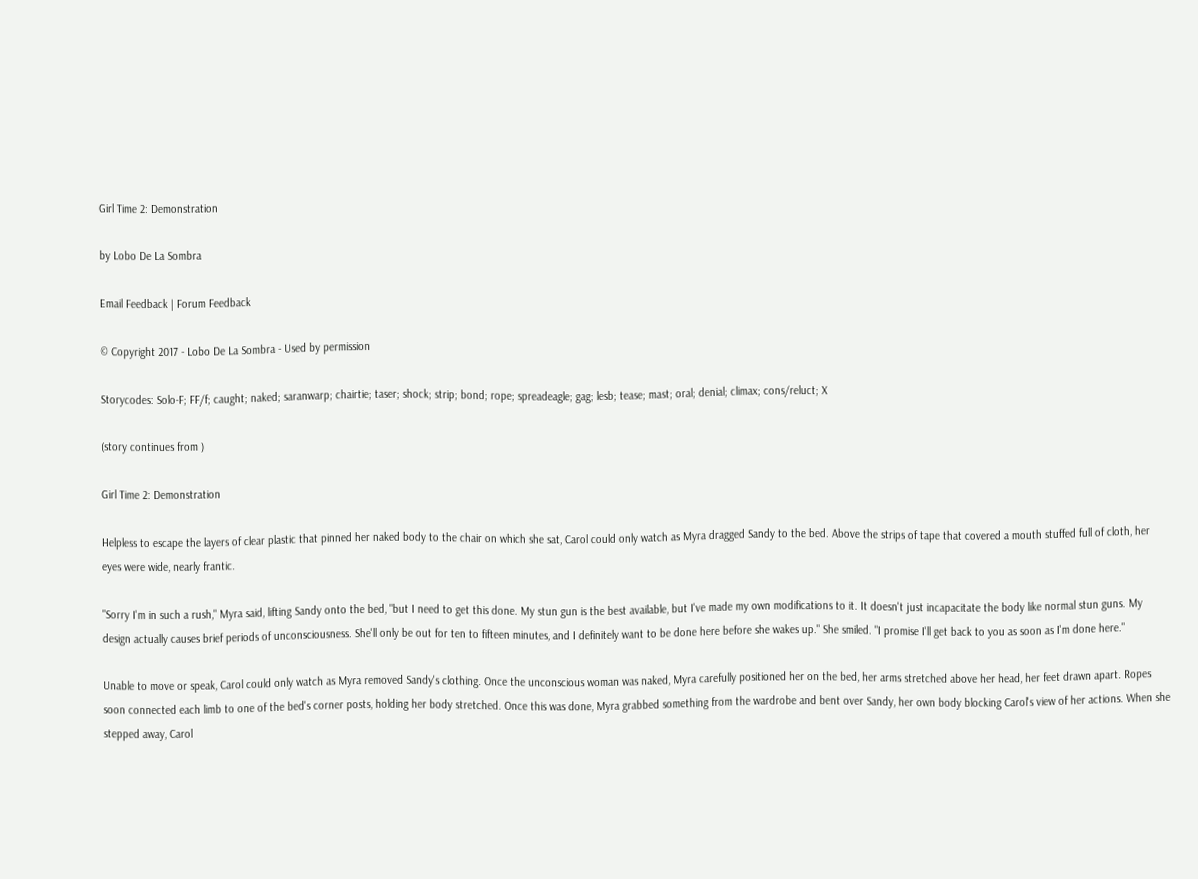Girl Time 2: Demonstration

by Lobo De La Sombra

Email Feedback | Forum Feedback

© Copyright 2017 - Lobo De La Sombra - Used by permission

Storycodes: Solo-F; FF/f; caught; naked; saranwarp; chairtie; taser; shock; strip; bond; rope; spreadeagle; gag; lesb; tease; mast; oral; denial; climax; cons/reluct; X

(story continues from )

Girl Time 2: Demonstration

Helpless to escape the layers of clear plastic that pinned her naked body to the chair on which she sat, Carol could only watch as Myra dragged Sandy to the bed. Above the strips of tape that covered a mouth stuffed full of cloth, her eyes were wide, nearly frantic.

"Sorry I'm in such a rush," Myra said, lifting Sandy onto the bed, "but I need to get this done. My stun gun is the best available, but I've made my own modifications to it. It doesn't just incapacitate the body like normal stun guns. My design actually causes brief periods of unconsciousness. She'll only be out for ten to fifteen minutes, and I definitely want to be done here before she wakes up." She smiled. "I promise I'll get back to you as soon as I'm done here."

Unable to move or speak, Carol could only watch as Myra removed Sandy's clothing. Once the unconscious woman was naked, Myra carefully positioned her on the bed, her arms stretched above her head, her feet drawn apart. Ropes soon connected each limb to one of the bed's corner posts, holding her body stretched. Once this was done, Myra grabbed something from the wardrobe and bent over Sandy, her own body blocking Carol's view of her actions. When she stepped away, Carol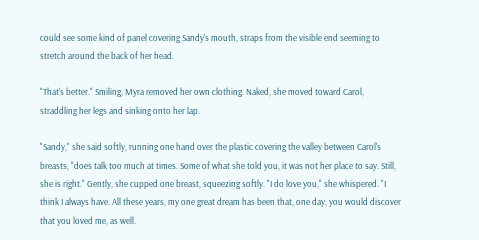could see some kind of panel covering Sandy's mouth, straps from the visible end seeming to stretch around the back of her head.

"That's better." Smiling, Myra removed her own clothing. Naked, she moved toward Carol, straddling her legs and sinking onto her lap.

"Sandy," she said softly, running one hand over the plastic covering the valley between Carol's breasts, "does talk too much at times. Some of what she told you, it was not her place to say. Still, she is right." Gently, she cupped one breast, squeezing softly. "I do love you," she whispered. "I think I always have. All these years, my one great dream has been that, one day, you would discover that you loved me, as well.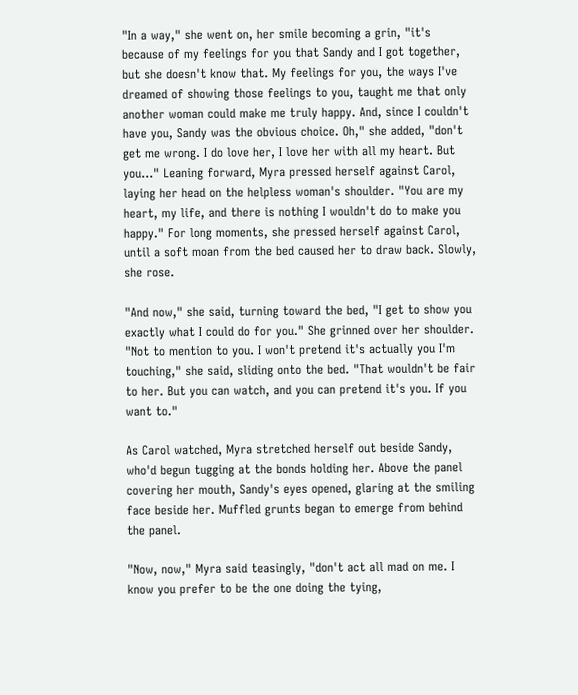"In a way," she went on, her smile becoming a grin, "it's because of my feelings for you that Sandy and I got together, but she doesn't know that. My feelings for you, the ways I've dreamed of showing those feelings to you, taught me that only another woman could make me truly happy. And, since I couldn't have you, Sandy was the obvious choice. Oh," she added, "don't get me wrong. I do love her, I love her with all my heart. But you..." Leaning forward, Myra pressed herself against Carol, laying her head on the helpless woman's shoulder. "You are my heart, my life, and there is nothing I wouldn't do to make you happy." For long moments, she pressed herself against Carol, until a soft moan from the bed caused her to draw back. Slowly, she rose.

"And now," she said, turning toward the bed, "I get to show you exactly what I could do for you." She grinned over her shoulder. "Not to mention to you. I won't pretend it's actually you I'm touching," she said, sliding onto the bed. "That wouldn't be fair to her. But you can watch, and you can pretend it's you. If you want to."

As Carol watched, Myra stretched herself out beside Sandy, who'd begun tugging at the bonds holding her. Above the panel covering her mouth, Sandy's eyes opened, glaring at the smiling face beside her. Muffled grunts began to emerge from behind the panel.

"Now, now," Myra said teasingly, "don't act all mad on me. I know you prefer to be the one doing the tying,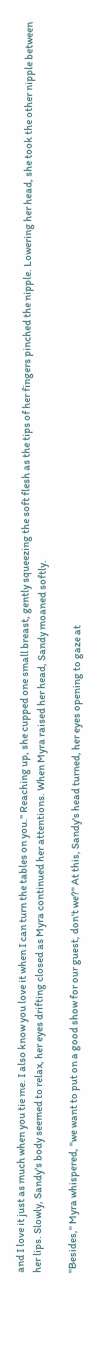and I love it just as much when you tie me. I also know you love it when I can turn the tables on you." Reaching up, she cupped one small breast, gently squeezing the soft flesh as the tips of her fingers pinched the nipple. Lowering her head, she took the other nipple between her lips. Slowly, Sandy's body seemed to relax, her eyes drifting closed as Myra continued her attentions. When Myra raised her head, Sandy moaned softly.

"Besides," Myra whispered, "we want to put on a good show for our guest, don't we?" At this, Sandy's head turned, her eyes opening to gaze at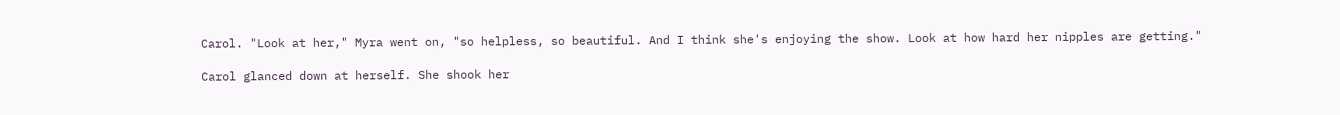Carol. "Look at her," Myra went on, "so helpless, so beautiful. And I think she's enjoying the show. Look at how hard her nipples are getting."

Carol glanced down at herself. She shook her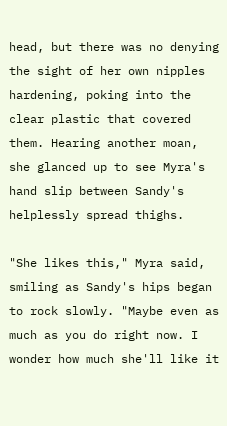head, but there was no denying the sight of her own nipples hardening, poking into the clear plastic that covered them. Hearing another moan, she glanced up to see Myra's hand slip between Sandy's helplessly spread thighs.

"She likes this," Myra said, smiling as Sandy's hips began to rock slowly. "Maybe even as much as you do right now. I wonder how much she'll like it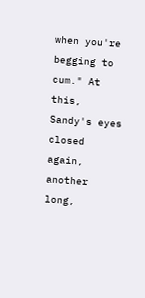when you're begging to cum." At this, Sandy's eyes closed again, another long,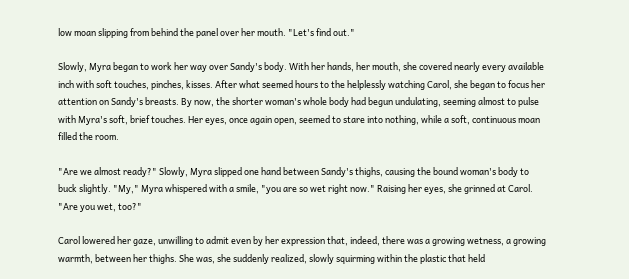low moan slipping from behind the panel over her mouth. "Let's find out."

Slowly, Myra began to work her way over Sandy's body. With her hands, her mouth, she covered nearly every available inch with soft touches, pinches, kisses. After what seemed hours to the helplessly watching Carol, she began to focus her attention on Sandy's breasts. By now, the shorter woman's whole body had begun undulating, seeming almost to pulse with Myra's soft, brief touches. Her eyes, once again open, seemed to stare into nothing, while a soft, continuous moan filled the room.

"Are we almost ready?" Slowly, Myra slipped one hand between Sandy's thighs, causing the bound woman's body to buck slightly. "My," Myra whispered with a smile, "you are so wet right now." Raising her eyes, she grinned at Carol. "Are you wet, too?"

Carol lowered her gaze, unwilling to admit even by her expression that, indeed, there was a growing wetness, a growing warmth, between her thighs. She was, she suddenly realized, slowly squirming within the plastic that held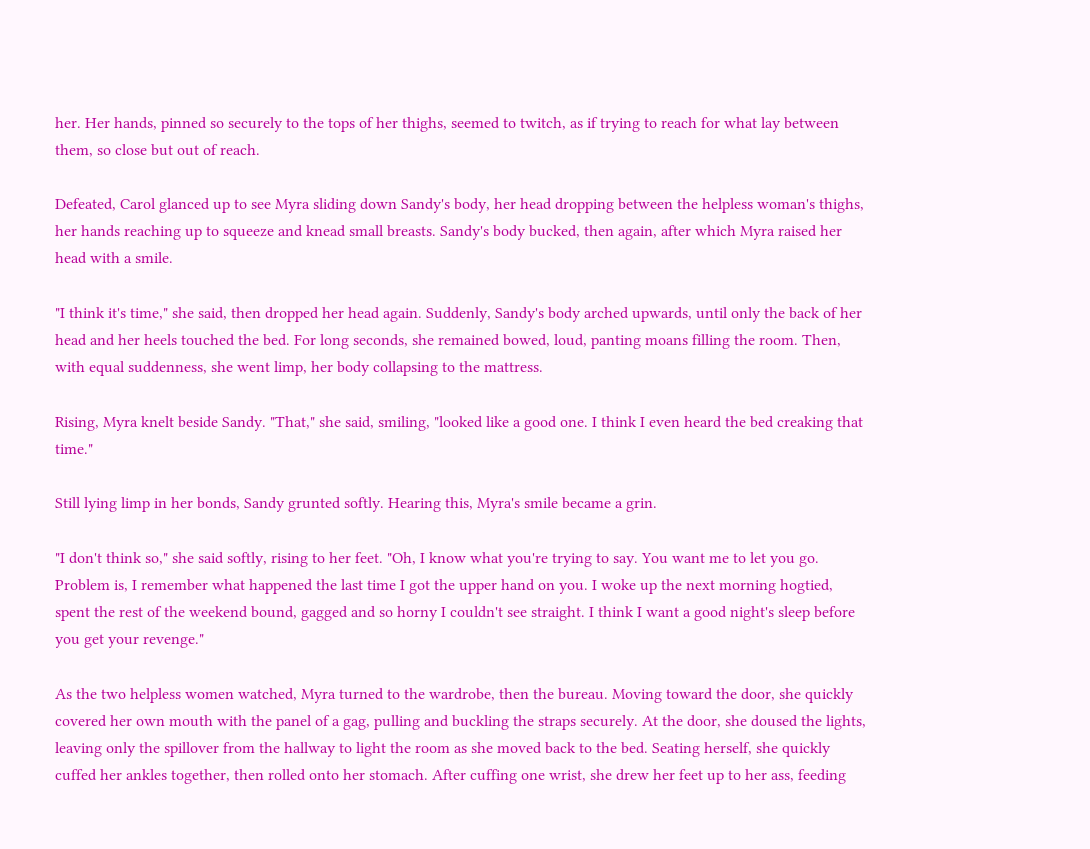her. Her hands, pinned so securely to the tops of her thighs, seemed to twitch, as if trying to reach for what lay between them, so close but out of reach.

Defeated, Carol glanced up to see Myra sliding down Sandy's body, her head dropping between the helpless woman's thighs, her hands reaching up to squeeze and knead small breasts. Sandy's body bucked, then again, after which Myra raised her head with a smile.

"I think it's time," she said, then dropped her head again. Suddenly, Sandy's body arched upwards, until only the back of her head and her heels touched the bed. For long seconds, she remained bowed, loud, panting moans filling the room. Then, with equal suddenness, she went limp, her body collapsing to the mattress.

Rising, Myra knelt beside Sandy. "That," she said, smiling, "looked like a good one. I think I even heard the bed creaking that time."

Still lying limp in her bonds, Sandy grunted softly. Hearing this, Myra's smile became a grin.

"I don't think so," she said softly, rising to her feet. "Oh, I know what you're trying to say. You want me to let you go. Problem is, I remember what happened the last time I got the upper hand on you. I woke up the next morning hogtied, spent the rest of the weekend bound, gagged and so horny I couldn't see straight. I think I want a good night's sleep before you get your revenge."

As the two helpless women watched, Myra turned to the wardrobe, then the bureau. Moving toward the door, she quickly covered her own mouth with the panel of a gag, pulling and buckling the straps securely. At the door, she doused the lights, leaving only the spillover from the hallway to light the room as she moved back to the bed. Seating herself, she quickly cuffed her ankles together, then rolled onto her stomach. After cuffing one wrist, she drew her feet up to her ass, feeding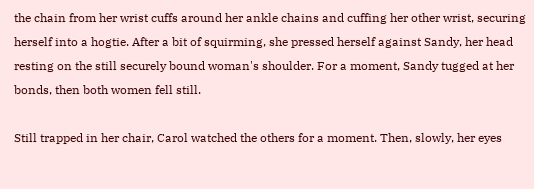the chain from her wrist cuffs around her ankle chains and cuffing her other wrist, securing herself into a hogtie. After a bit of squirming, she pressed herself against Sandy, her head resting on the still securely bound woman's shoulder. For a moment, Sandy tugged at her bonds, then both women fell still.

Still trapped in her chair, Carol watched the others for a moment. Then, slowly, her eyes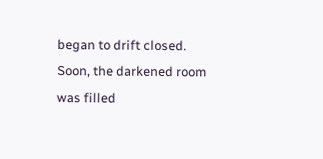began to drift closed. Soon, the darkened room was filled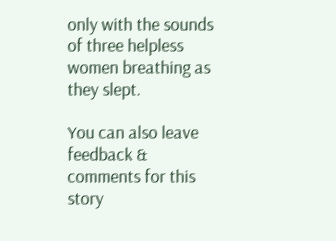only with the sounds of three helpless women breathing as they slept.

You can also leave feedback & comments for this story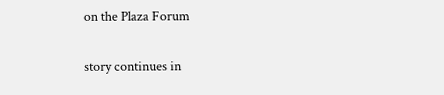on the Plaza Forum


story continues in